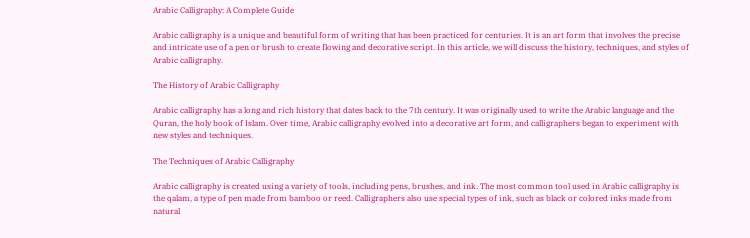Arabic Calligraphy: A Complete Guide

Arabic calligraphy is a unique and beautiful form of writing that has been practiced for centuries. It is an art form that involves the precise and intricate use of a pen or brush to create flowing and decorative script. In this article, we will discuss the history, techniques, and styles of Arabic calligraphy.

The History of Arabic Calligraphy

Arabic calligraphy has a long and rich history that dates back to the 7th century. It was originally used to write the Arabic language and the Quran, the holy book of Islam. Over time, Arabic calligraphy evolved into a decorative art form, and calligraphers began to experiment with new styles and techniques.

The Techniques of Arabic Calligraphy

Arabic calligraphy is created using a variety of tools, including pens, brushes, and ink. The most common tool used in Arabic calligraphy is the qalam, a type of pen made from bamboo or reed. Calligraphers also use special types of ink, such as black or colored inks made from natural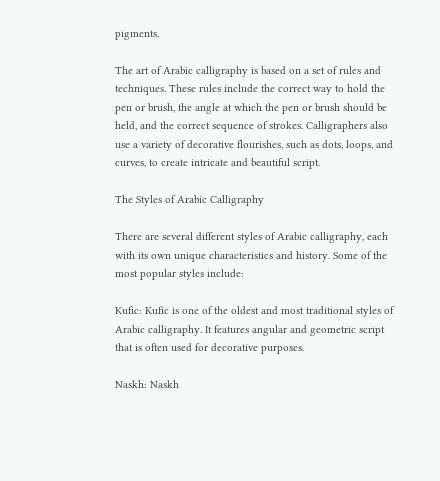pigments.

The art of Arabic calligraphy is based on a set of rules and techniques. These rules include the correct way to hold the pen or brush, the angle at which the pen or brush should be held, and the correct sequence of strokes. Calligraphers also use a variety of decorative flourishes, such as dots, loops, and curves, to create intricate and beautiful script.

The Styles of Arabic Calligraphy

There are several different styles of Arabic calligraphy, each with its own unique characteristics and history. Some of the most popular styles include:

Kufic: Kufic is one of the oldest and most traditional styles of Arabic calligraphy. It features angular and geometric script that is often used for decorative purposes.

Naskh: Naskh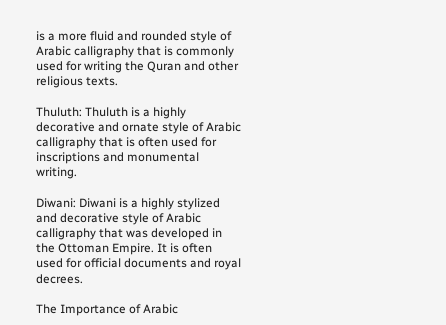is a more fluid and rounded style of Arabic calligraphy that is commonly used for writing the Quran and other religious texts.

Thuluth: Thuluth is a highly decorative and ornate style of Arabic calligraphy that is often used for inscriptions and monumental writing.

Diwani: Diwani is a highly stylized and decorative style of Arabic calligraphy that was developed in the Ottoman Empire. It is often used for official documents and royal decrees.

The Importance of Arabic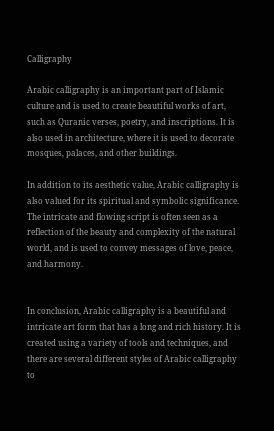Calligraphy

Arabic calligraphy is an important part of Islamic culture and is used to create beautiful works of art, such as Quranic verses, poetry, and inscriptions. It is also used in architecture, where it is used to decorate mosques, palaces, and other buildings.

In addition to its aesthetic value, Arabic calligraphy is also valued for its spiritual and symbolic significance. The intricate and flowing script is often seen as a reflection of the beauty and complexity of the natural world, and is used to convey messages of love, peace, and harmony.


In conclusion, Arabic calligraphy is a beautiful and intricate art form that has a long and rich history. It is created using a variety of tools and techniques, and there are several different styles of Arabic calligraphy to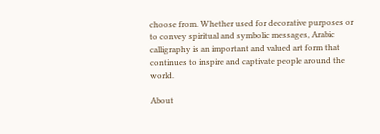choose from. Whether used for decorative purposes or to convey spiritual and symbolic messages, Arabic calligraphy is an important and valued art form that continues to inspire and captivate people around the world.

About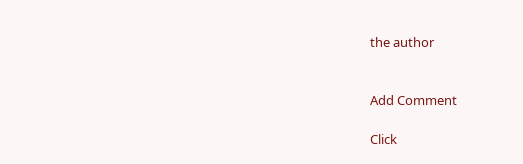the author


Add Comment

Click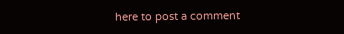here to post a comment